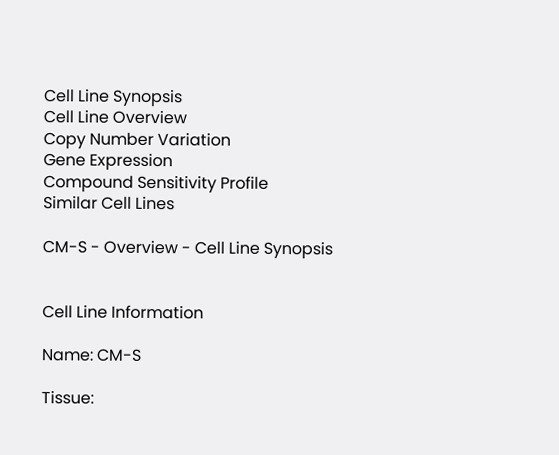Cell Line Synopsis
Cell Line Overview
Copy Number Variation
Gene Expression
Compound Sensitivity Profile
Similar Cell Lines

CM-S - Overview - Cell Line Synopsis


Cell Line Information

Name: CM-S

Tissue: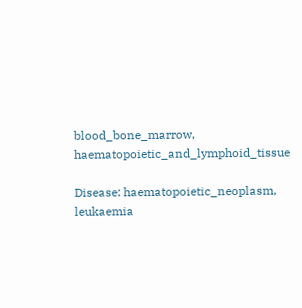blood_bone_marrow, haematopoietic_and_lymphoid_tissue

Disease: haematopoietic_neoplasm, leukaemia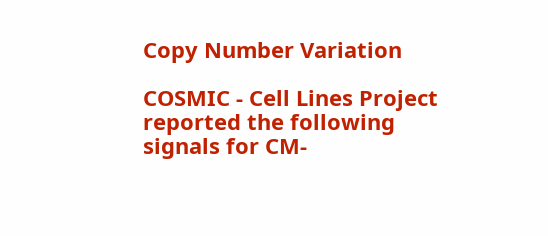Copy Number Variation

COSMIC - Cell Lines Project reported the following signals for CM-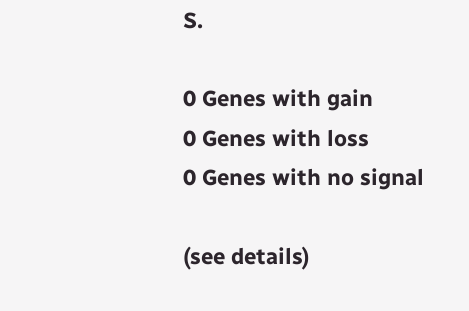S.

0 Genes with gain
0 Genes with loss
0 Genes with no signal

(see details)